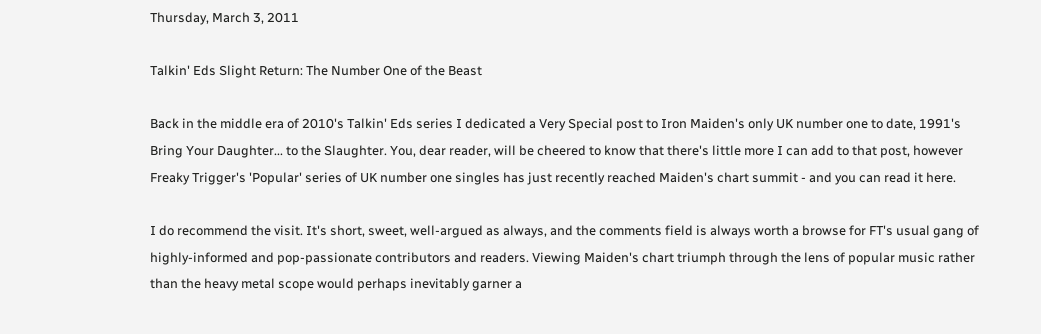Thursday, March 3, 2011

Talkin' Eds Slight Return: The Number One of the Beast

Back in the middle era of 2010's Talkin' Eds series I dedicated a Very Special post to Iron Maiden's only UK number one to date, 1991's Bring Your Daughter... to the Slaughter. You, dear reader, will be cheered to know that there's little more I can add to that post, however Freaky Trigger's 'Popular' series of UK number one singles has just recently reached Maiden's chart summit - and you can read it here.

I do recommend the visit. It's short, sweet, well-argued as always, and the comments field is always worth a browse for FT's usual gang of highly-informed and pop-passionate contributors and readers. Viewing Maiden's chart triumph through the lens of popular music rather than the heavy metal scope would perhaps inevitably garner a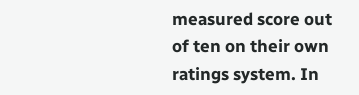measured score out of ten on their own ratings system. In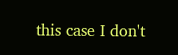this case I don't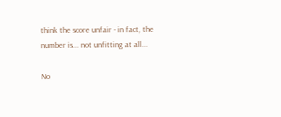think the score unfair - in fact, the number is... not unfitting at all...

No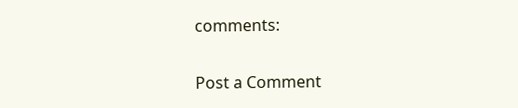comments:

Post a Comment